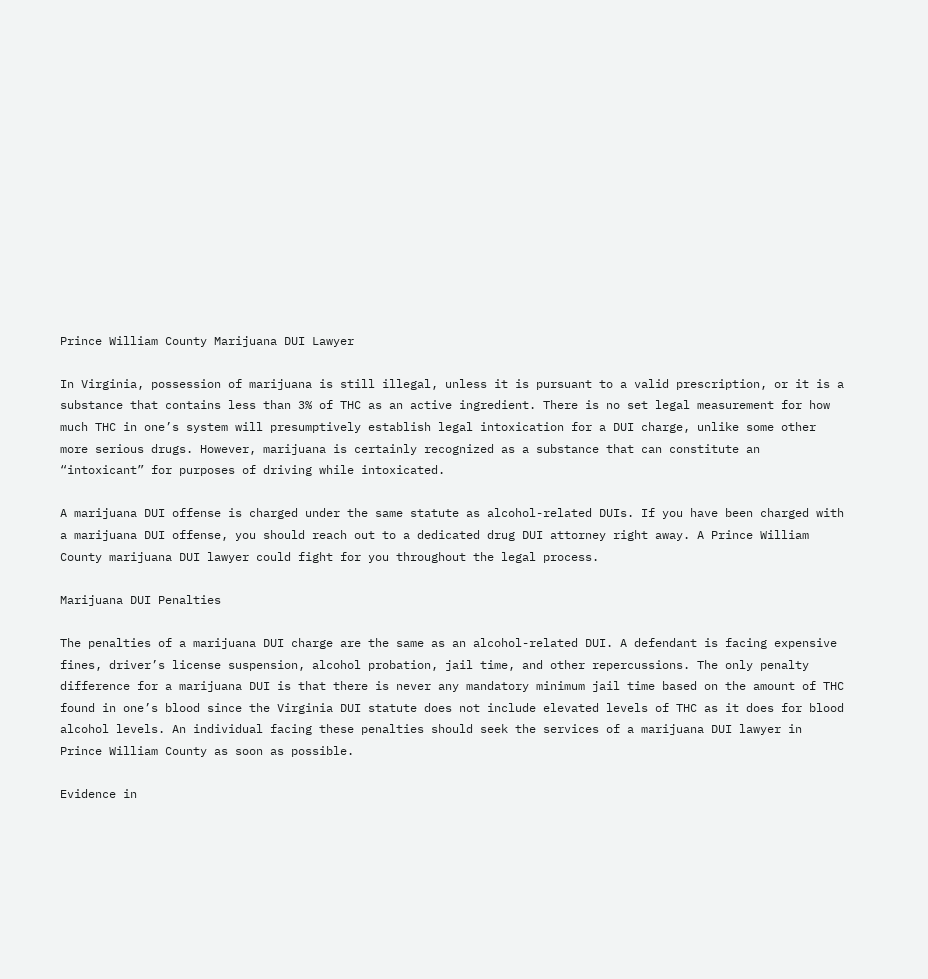Prince William County Marijuana DUI Lawyer

In Virginia, possession of marijuana is still illegal, unless it is pursuant to a valid prescription, or it is a substance that contains less than 3% of THC as an active ingredient. There is no set legal measurement for how much THC in one’s system will presumptively establish legal intoxication for a DUI charge, unlike some other more serious drugs. However, marijuana is certainly recognized as a substance that can constitute an “intoxicant” for purposes of driving while intoxicated.

A marijuana DUI offense is charged under the same statute as alcohol-related DUIs. If you have been charged with a marijuana DUI offense, you should reach out to a dedicated drug DUI attorney right away. A Prince William County marijuana DUI lawyer could fight for you throughout the legal process.

Marijuana DUI Penalties

The penalties of a marijuana DUI charge are the same as an alcohol-related DUI. A defendant is facing expensive fines, driver’s license suspension, alcohol probation, jail time, and other repercussions. The only penalty difference for a marijuana DUI is that there is never any mandatory minimum jail time based on the amount of THC found in one’s blood since the Virginia DUI statute does not include elevated levels of THC as it does for blood alcohol levels. An individual facing these penalties should seek the services of a marijuana DUI lawyer in Prince William County as soon as possible.

Evidence in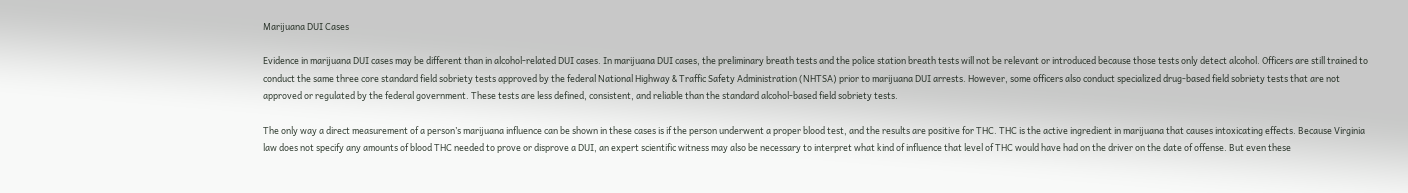Marijuana DUI Cases

Evidence in marijuana DUI cases may be different than in alcohol-related DUI cases. In marijuana DUI cases, the preliminary breath tests and the police station breath tests will not be relevant or introduced because those tests only detect alcohol. Officers are still trained to conduct the same three core standard field sobriety tests approved by the federal National Highway & Traffic Safety Administration (NHTSA) prior to marijuana DUI arrests. However, some officers also conduct specialized drug-based field sobriety tests that are not approved or regulated by the federal government. These tests are less defined, consistent, and reliable than the standard alcohol-based field sobriety tests.

The only way a direct measurement of a person’s marijuana influence can be shown in these cases is if the person underwent a proper blood test, and the results are positive for THC. THC is the active ingredient in marijuana that causes intoxicating effects. Because Virginia law does not specify any amounts of blood THC needed to prove or disprove a DUI, an expert scientific witness may also be necessary to interpret what kind of influence that level of THC would have had on the driver on the date of offense. But even these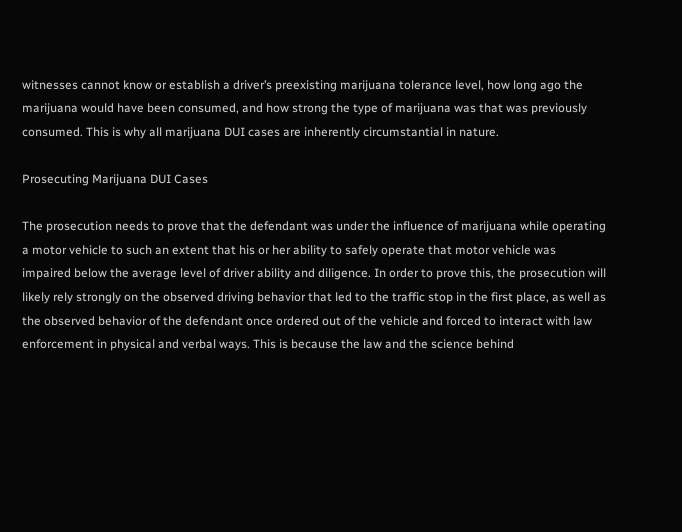witnesses cannot know or establish a driver’s preexisting marijuana tolerance level, how long ago the marijuana would have been consumed, and how strong the type of marijuana was that was previously consumed. This is why all marijuana DUI cases are inherently circumstantial in nature.

Prosecuting Marijuana DUI Cases

The prosecution needs to prove that the defendant was under the influence of marijuana while operating a motor vehicle to such an extent that his or her ability to safely operate that motor vehicle was impaired below the average level of driver ability and diligence. In order to prove this, the prosecution will likely rely strongly on the observed driving behavior that led to the traffic stop in the first place, as well as the observed behavior of the defendant once ordered out of the vehicle and forced to interact with law enforcement in physical and verbal ways. This is because the law and the science behind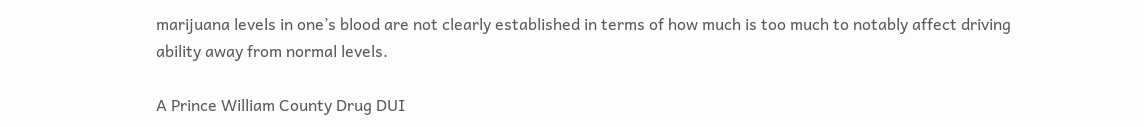marijuana levels in one’s blood are not clearly established in terms of how much is too much to notably affect driving ability away from normal levels.

A Prince William County Drug DUI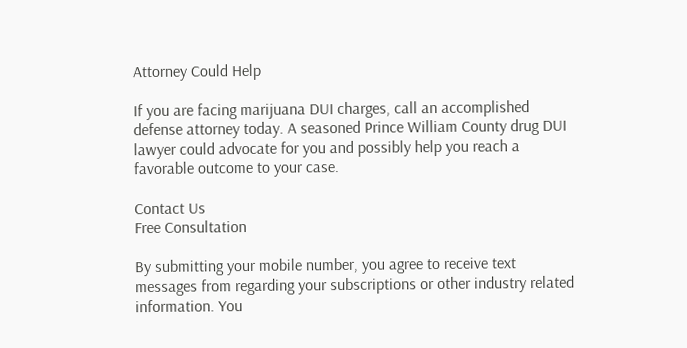Attorney Could Help

If you are facing marijuana DUI charges, call an accomplished defense attorney today. A seasoned Prince William County drug DUI lawyer could advocate for you and possibly help you reach a favorable outcome to your case.

Contact Us
Free Consultation

By submitting your mobile number, you agree to receive text messages from regarding your subscriptions or other industry related information. You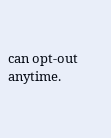can opt-out anytime.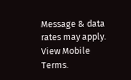Message & data rates may apply. View Mobile Terms.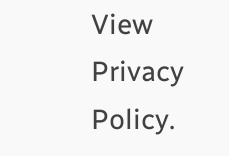View Privacy Policy.